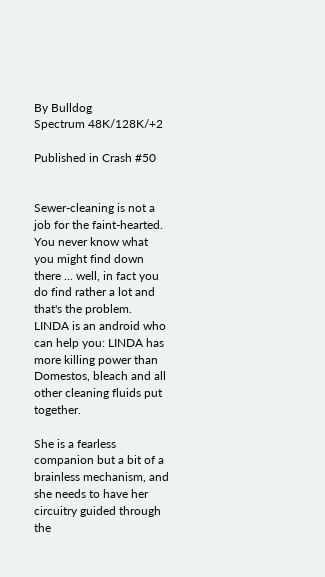By Bulldog
Spectrum 48K/128K/+2

Published in Crash #50


Sewer-cleaning is not a job for the faint-hearted. You never know what you might find down there ... well, in fact you do find rather a lot and that's the problem. LINDA is an android who can help you: LINDA has more killing power than Domestos, bleach and all other cleaning fluids put together.

She is a fearless companion but a bit of a brainless mechanism, and she needs to have her circuitry guided through the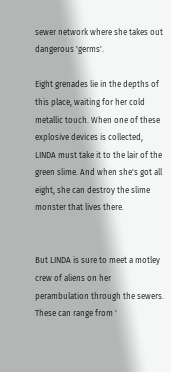sewer network where she takes out dangerous 'germs'.

Eight grenades lie in the depths of this place, waiting for her cold metallic touch. When one of these explosive devices is collected, LINDA must take it to the lair of the green slime. And when she's got all eight, she can destroy the slime monster that lives there.


But LINDA is sure to meet a motley crew of aliens on her perambulation through the sewers. These can range from '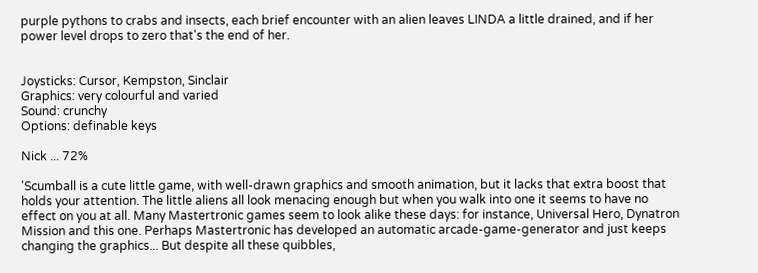purple pythons to crabs and insects, each brief encounter with an alien leaves LINDA a little drained, and if her power level drops to zero that's the end of her.


Joysticks: Cursor, Kempston, Sinclair
Graphics: very colourful and varied
Sound: crunchy
Options: definable keys

Nick ... 72%

'Scumball is a cute little game, with well-drawn graphics and smooth animation, but it lacks that extra boost that holds your attention. The little aliens all look menacing enough but when you walk into one it seems to have no effect on you at all. Many Mastertronic games seem to look alike these days: for instance, Universal Hero, Dynatron Mission and this one. Perhaps Mastertronic has developed an automatic arcade-game-generator and just keeps changing the graphics... But despite all these quibbles,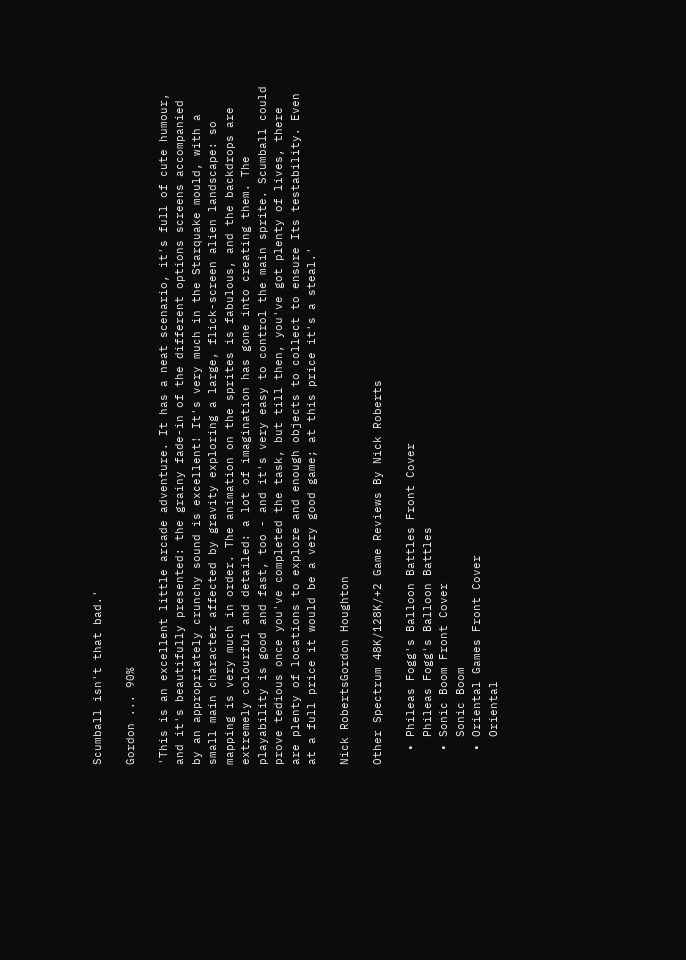Scumball isn't that bad.'

Gordon ... 90%

'This is an excellent little arcade adventure. It has a neat scenario, it's full of cute humour, and it's beautifully presented: the grainy fade-in of the different options screens accompanied by an appropriately crunchy sound is excellent! It's very much in the Starquake mould, with a small main character affected by gravity exploring a large, flick-screen alien landscape: so mapping is very much in order. The animation on the sprites is fabulous, and the backdrops are extremely colourful and detailed: a lot of imagination has gone into creating them. The playability is good and fast, too - and it's very easy to control the main sprite. Scumball could prove tedious once you've completed the task, but till then, you've got plenty of lives, there are plenty of locations to explore and enough objects to collect to ensure Its testability. Even at a full price it would be a very good game; at this price it's a steal.'

Nick RobertsGordon Houghton

Other Spectrum 48K/128K/+2 Game Reviews By Nick Roberts

  • Phileas Fogg's Balloon Battles Front Cover
    Phileas Fogg's Balloon Battles
  • Sonic Boom Front Cover
    Sonic Boom
  • Oriental Games Front Cover
    Oriental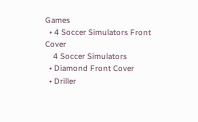Games
  • 4 Soccer Simulators Front Cover
    4 Soccer Simulators
  • Diamond Front Cover
  • Driller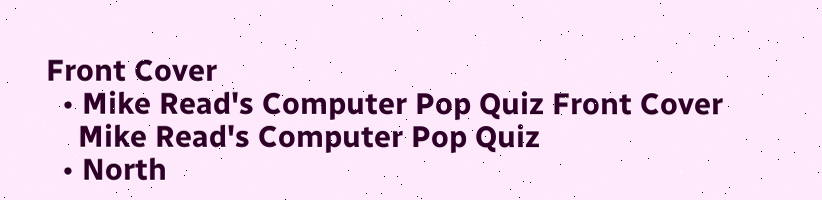Front Cover
  • Mike Read's Computer Pop Quiz Front Cover
    Mike Read's Computer Pop Quiz
  • North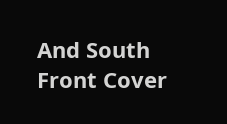And South Front Cover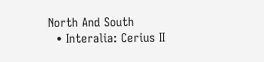North And South
  • Interalia: Cerius II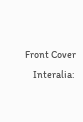Front Cover
    Interalia: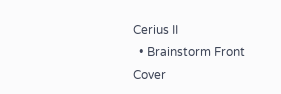Cerius II
  • Brainstorm Front Cover